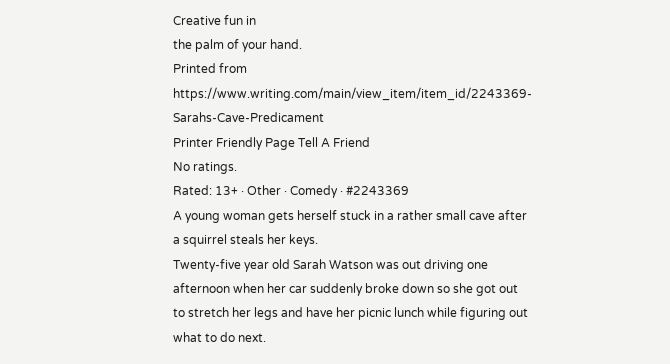Creative fun in
the palm of your hand.
Printed from https://www.writing.com/main/view_item/item_id/2243369-Sarahs-Cave-Predicament
Printer Friendly Page Tell A Friend
No ratings.
Rated: 13+ · Other · Comedy · #2243369
A young woman gets herself stuck in a rather small cave after a squirrel steals her keys.
Twenty-five year old Sarah Watson was out driving one afternoon when her car suddenly broke down so she got out to stretch her legs and have her picnic lunch while figuring out what to do next.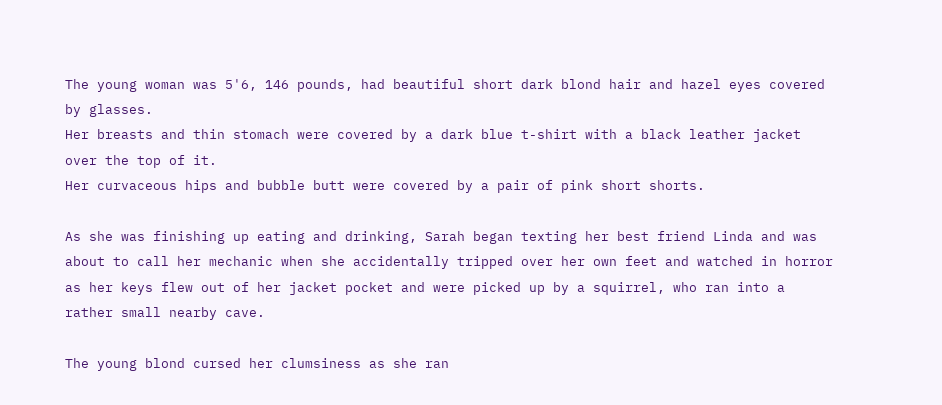The young woman was 5'6, 146 pounds, had beautiful short dark blond hair and hazel eyes covered by glasses.
Her breasts and thin stomach were covered by a dark blue t-shirt with a black leather jacket over the top of it.
Her curvaceous hips and bubble butt were covered by a pair of pink short shorts.

As she was finishing up eating and drinking, Sarah began texting her best friend Linda and was about to call her mechanic when she accidentally tripped over her own feet and watched in horror as her keys flew out of her jacket pocket and were picked up by a squirrel, who ran into a rather small nearby cave.

The young blond cursed her clumsiness as she ran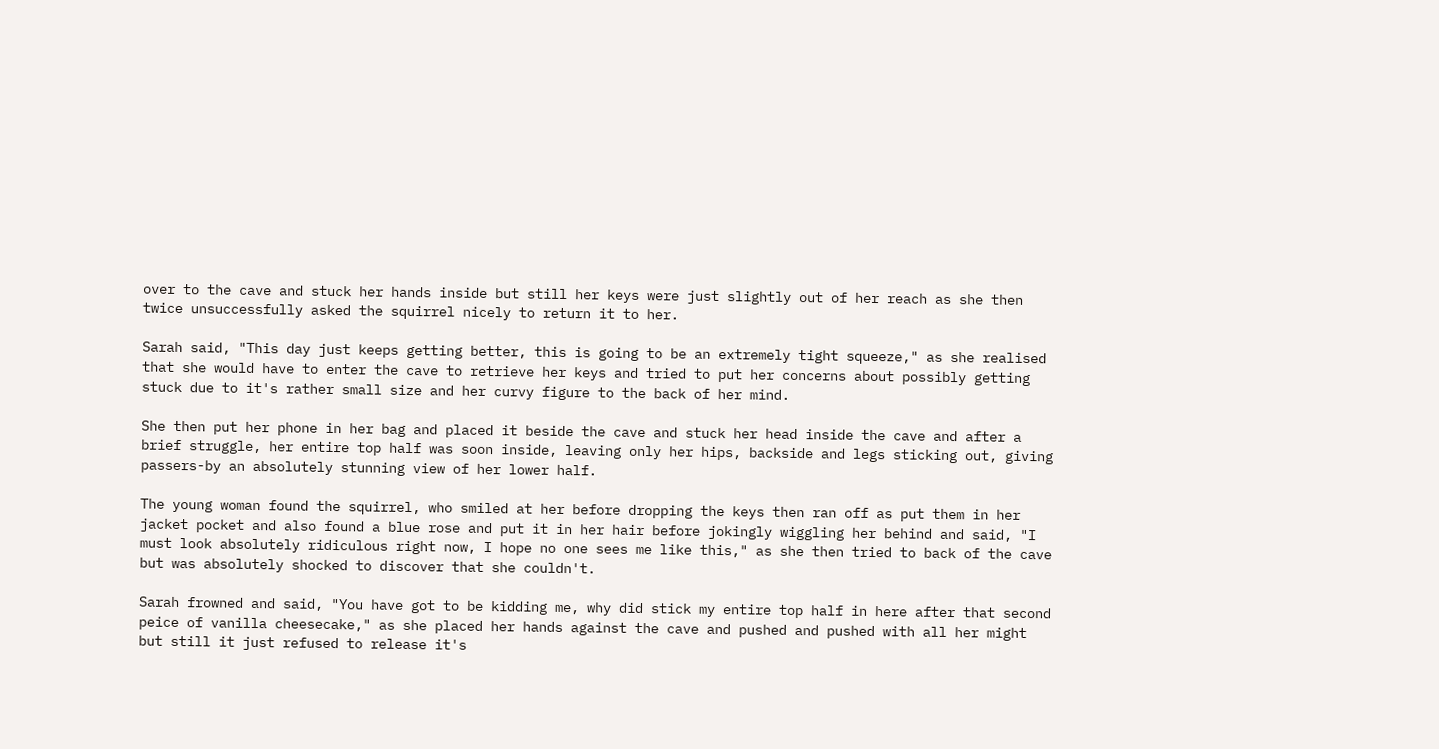over to the cave and stuck her hands inside but still her keys were just slightly out of her reach as she then twice unsuccessfully asked the squirrel nicely to return it to her.

Sarah said, "This day just keeps getting better, this is going to be an extremely tight squeeze," as she realised that she would have to enter the cave to retrieve her keys and tried to put her concerns about possibly getting stuck due to it's rather small size and her curvy figure to the back of her mind.

She then put her phone in her bag and placed it beside the cave and stuck her head inside the cave and after a brief struggle, her entire top half was soon inside, leaving only her hips, backside and legs sticking out, giving passers-by an absolutely stunning view of her lower half.

The young woman found the squirrel, who smiled at her before dropping the keys then ran off as put them in her jacket pocket and also found a blue rose and put it in her hair before jokingly wiggling her behind and said, "I must look absolutely ridiculous right now, I hope no one sees me like this," as she then tried to back of the cave but was absolutely shocked to discover that she couldn't.

Sarah frowned and said, "You have got to be kidding me, why did stick my entire top half in here after that second peice of vanilla cheesecake," as she placed her hands against the cave and pushed and pushed with all her might but still it just refused to release it's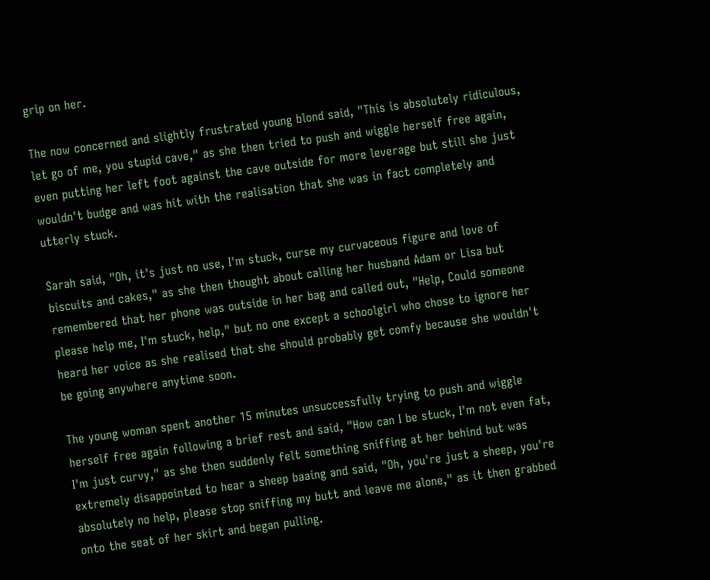grip on her.

The now concerned and slightly frustrated young blond said, "This is absolutely ridiculous, let go of me, you stupid cave," as she then tried to push and wiggle herself free again, even putting her left foot against the cave outside for more leverage but still she just wouldn't budge and was hit with the realisation that she was in fact completely and utterly stuck.

Sarah said, "Oh, it's just no use, I'm stuck, curse my curvaceous figure and love of biscuits and cakes," as she then thought about calling her husband Adam or Lisa but remembered that her phone was outside in her bag and called out, "Help, Could someone please help me, I'm stuck, help," but no one except a schoolgirl who chose to ignore her heard her voice as she realised that she should probably get comfy because she wouldn't be going anywhere anytime soon.

The young woman spent another 15 minutes unsuccessfully trying to push and wiggle herself free again following a brief rest and said, "How can I be stuck, I'm not even fat, I'm just curvy," as she then suddenly felt something sniffing at her behind but was extremely disappointed to hear a sheep baaing and said, "Oh, you're just a sheep, you're absolutely no help, please stop sniffing my butt and leave me alone," as it then grabbed onto the seat of her skirt and began pulling.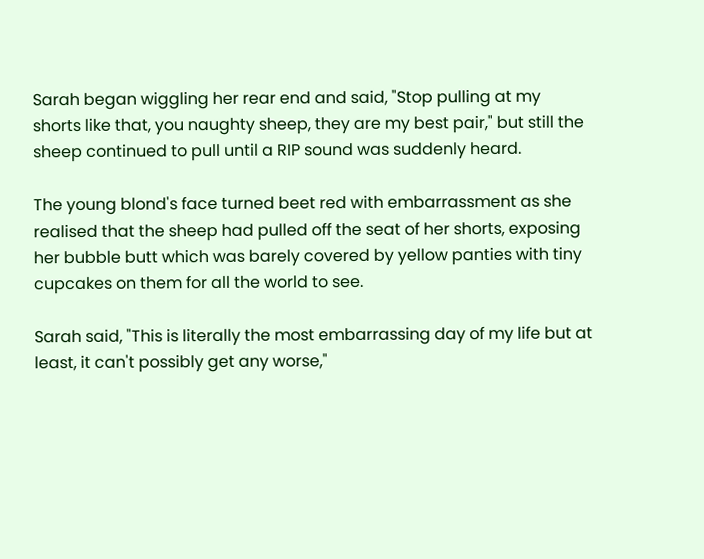Sarah began wiggling her rear end and said, "Stop pulling at my shorts like that, you naughty sheep, they are my best pair," but still the sheep continued to pull until a RIP sound was suddenly heard.

The young blond's face turned beet red with embarrassment as she realised that the sheep had pulled off the seat of her shorts, exposing her bubble butt which was barely covered by yellow panties with tiny cupcakes on them for all the world to see.

Sarah said, "This is literally the most embarrassing day of my life but at least, it can't possibly get any worse,"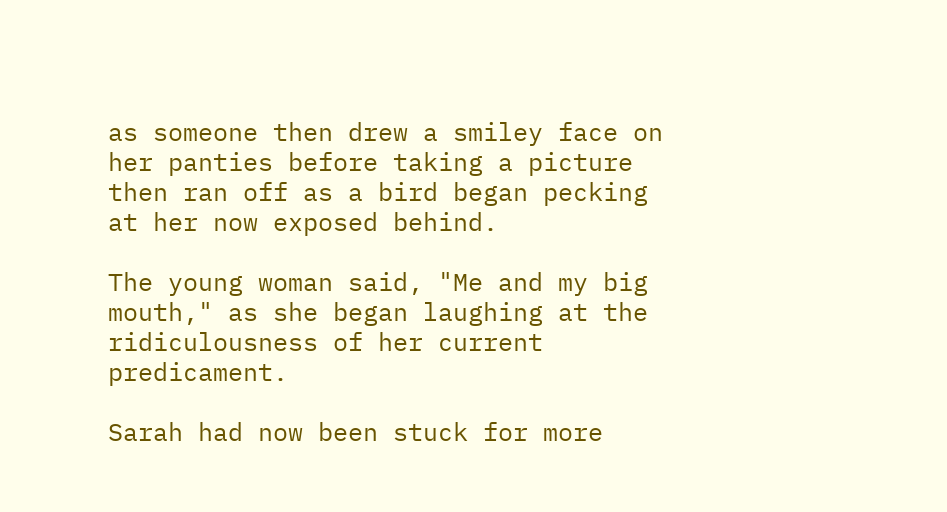as someone then drew a smiley face on her panties before taking a picture then ran off as a bird began pecking at her now exposed behind.

The young woman said, "Me and my big mouth," as she began laughing at the ridiculousness of her current predicament.

Sarah had now been stuck for more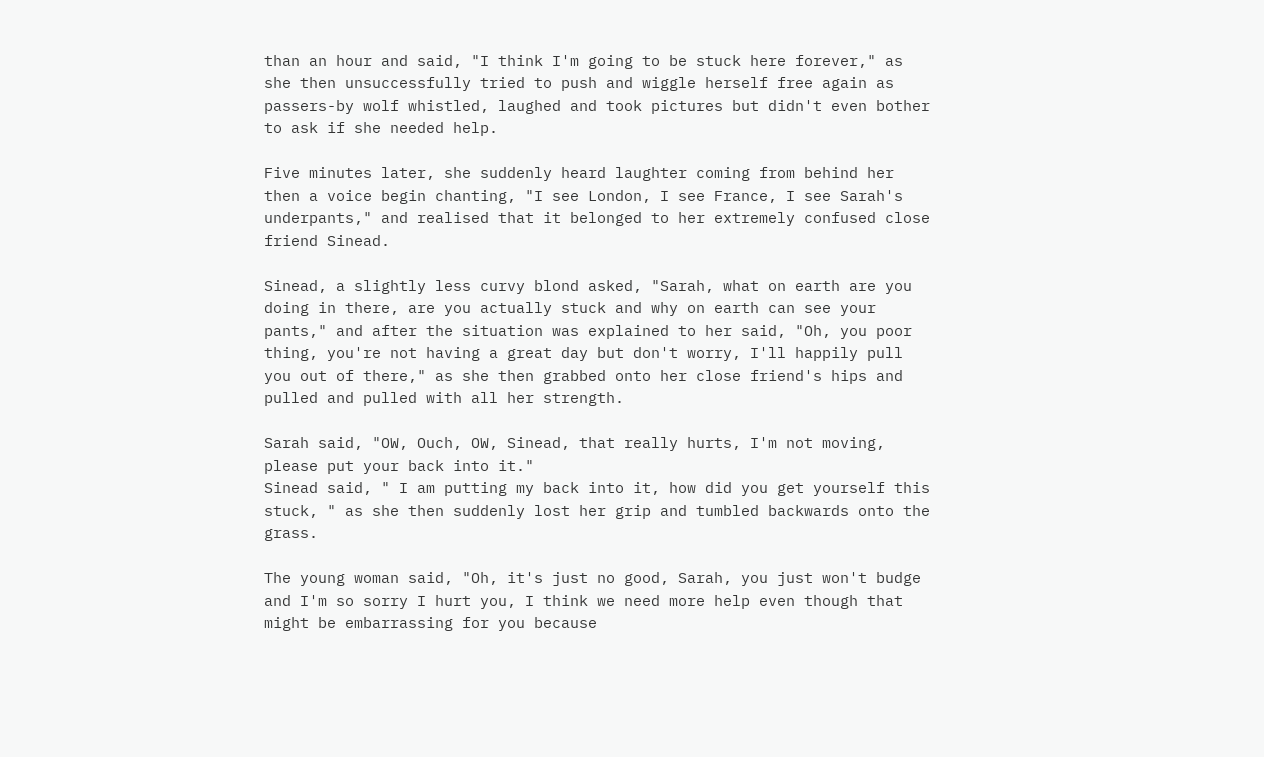than an hour and said, "I think I'm going to be stuck here forever," as she then unsuccessfully tried to push and wiggle herself free again as passers-by wolf whistled, laughed and took pictures but didn't even bother to ask if she needed help.

Five minutes later, she suddenly heard laughter coming from behind her then a voice begin chanting, "I see London, I see France, I see Sarah's underpants," and realised that it belonged to her extremely confused close friend Sinead.

Sinead, a slightly less curvy blond asked, "Sarah, what on earth are you doing in there, are you actually stuck and why on earth can see your pants," and after the situation was explained to her said, "Oh, you poor thing, you're not having a great day but don't worry, I'll happily pull you out of there," as she then grabbed onto her close friend's hips and pulled and pulled with all her strength.

Sarah said, "OW, Ouch, OW, Sinead, that really hurts, I'm not moving, please put your back into it."
Sinead said, " I am putting my back into it, how did you get yourself this stuck, " as she then suddenly lost her grip and tumbled backwards onto the grass.

The young woman said, "Oh, it's just no good, Sarah, you just won't budge and I'm so sorry I hurt you, I think we need more help even though that might be embarrassing for you because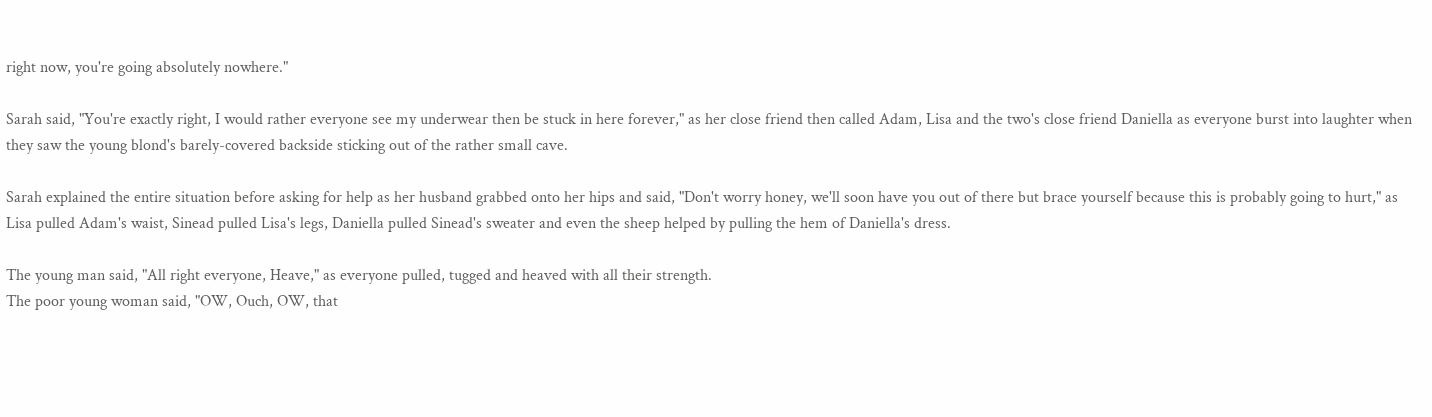right now, you're going absolutely nowhere."

Sarah said, "You're exactly right, I would rather everyone see my underwear then be stuck in here forever," as her close friend then called Adam, Lisa and the two's close friend Daniella as everyone burst into laughter when they saw the young blond's barely-covered backside sticking out of the rather small cave.

Sarah explained the entire situation before asking for help as her husband grabbed onto her hips and said, "Don't worry honey, we'll soon have you out of there but brace yourself because this is probably going to hurt," as Lisa pulled Adam's waist, Sinead pulled Lisa's legs, Daniella pulled Sinead's sweater and even the sheep helped by pulling the hem of Daniella's dress.

The young man said, "All right everyone, Heave," as everyone pulled, tugged and heaved with all their strength.
The poor young woman said, "OW, Ouch, OW, that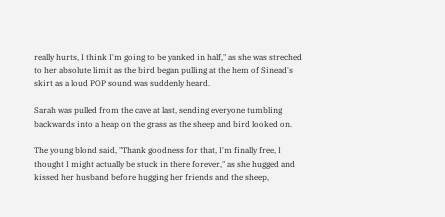really hurts, I think I'm going to be yanked in half," as she was streched to her absolute limit as the bird began pulling at the hem of Sinead's skirt as a loud POP sound was suddenly heard.

Sarah was pulled from the cave at last, sending everyone tumbling backwards into a heap on the grass as the sheep and bird looked on.

The young blond said, "Thank goodness for that, I'm finally free, I thought I might actually be stuck in there forever," as she hugged and kissed her husband before hugging her friends and the sheep,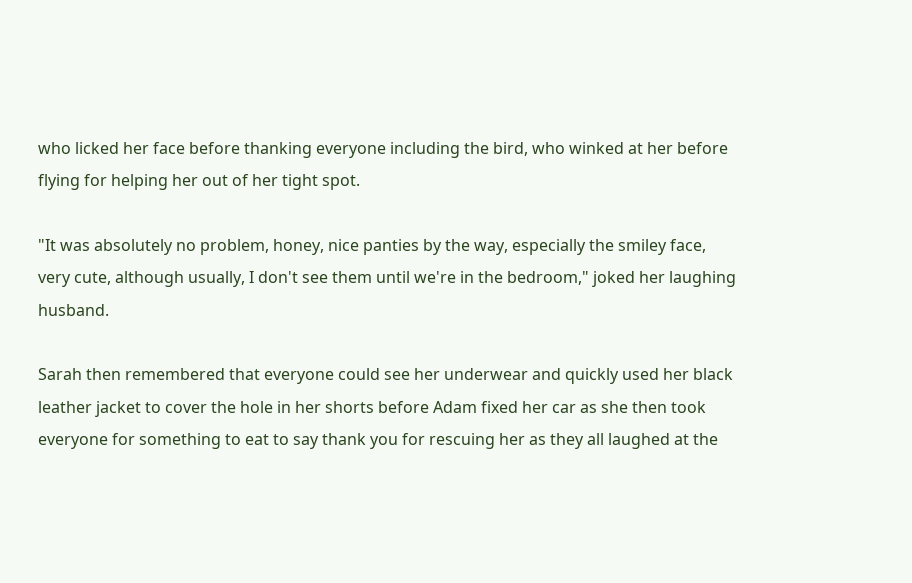who licked her face before thanking everyone including the bird, who winked at her before flying for helping her out of her tight spot.

"It was absolutely no problem, honey, nice panties by the way, especially the smiley face, very cute, although usually, I don't see them until we're in the bedroom," joked her laughing husband.

Sarah then remembered that everyone could see her underwear and quickly used her black leather jacket to cover the hole in her shorts before Adam fixed her car as she then took everyone for something to eat to say thank you for rescuing her as they all laughed at the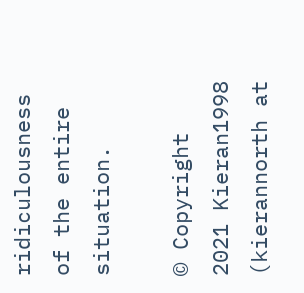ridiculousness of the entire situation.

© Copyright 2021 Kieran1998 (kierannorth at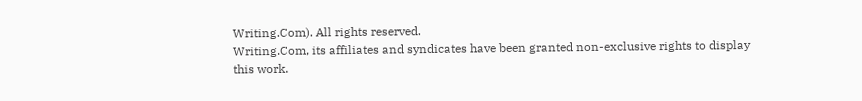Writing.Com). All rights reserved.
Writing.Com, its affiliates and syndicates have been granted non-exclusive rights to display this work.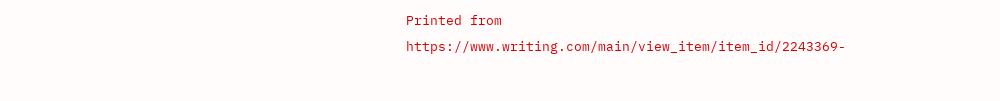Printed from https://www.writing.com/main/view_item/item_id/2243369-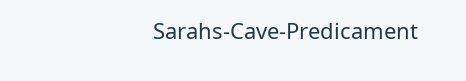Sarahs-Cave-Predicament